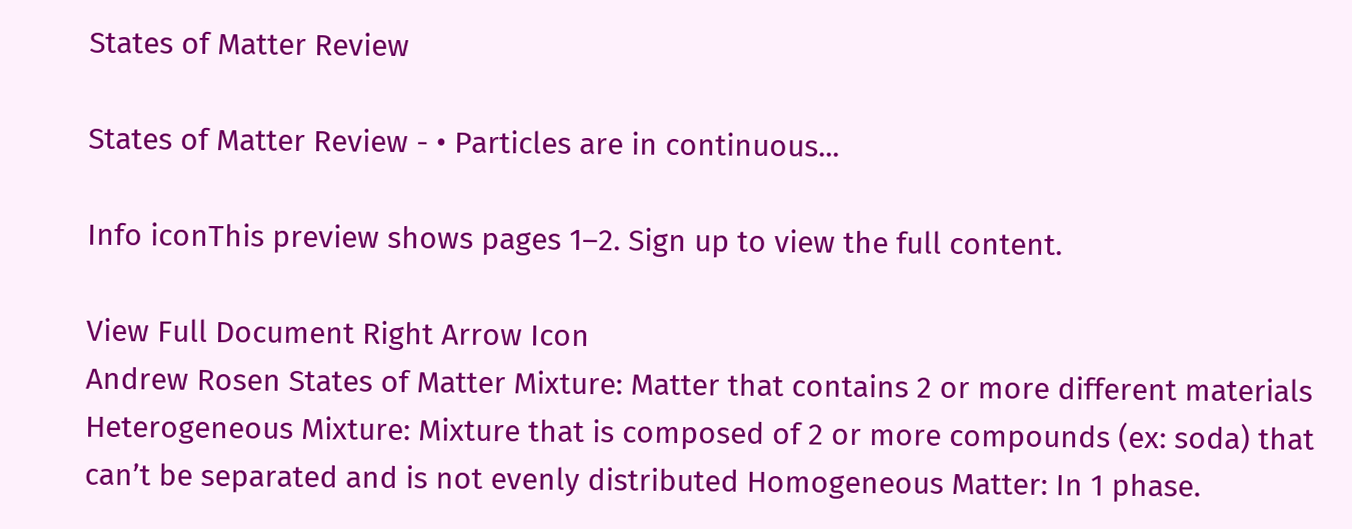States of Matter Review

States of Matter Review - • Particles are in continuous...

Info iconThis preview shows pages 1–2. Sign up to view the full content.

View Full Document Right Arrow Icon
Andrew Rosen States of Matter Mixture: Matter that contains 2 or more different materials Heterogeneous Mixture: Mixture that is composed of 2 or more compounds (ex: soda) that can’t be separated and is not evenly distributed Homogeneous Matter: In 1 phase.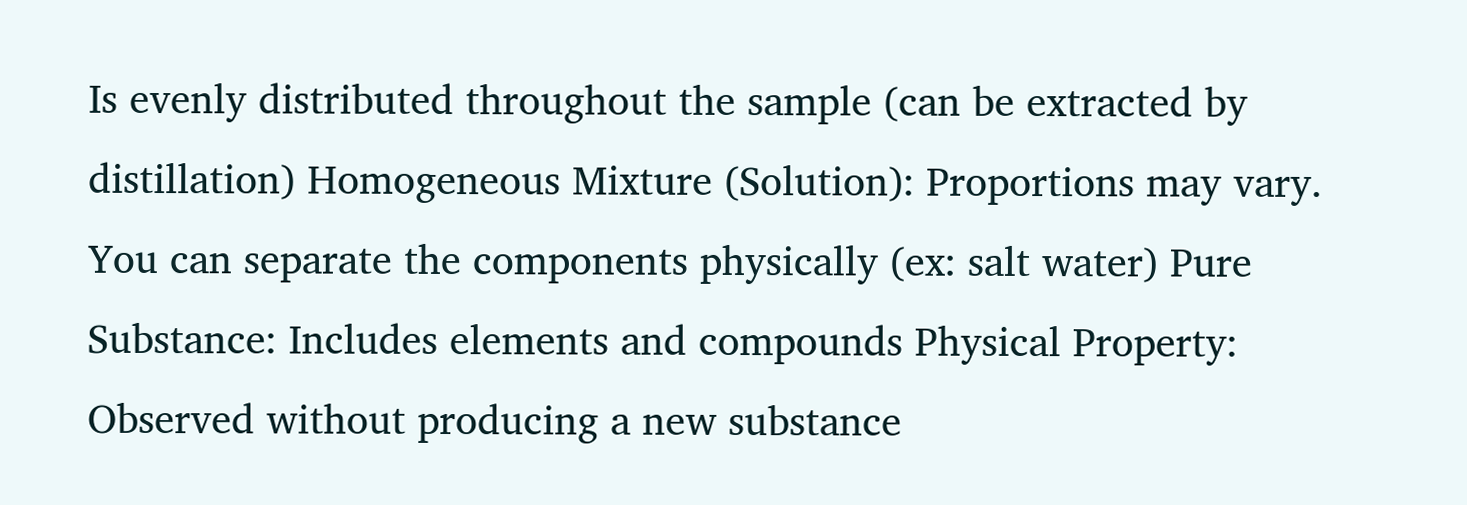Is evenly distributed throughout the sample (can be extracted by distillation) Homogeneous Mixture (Solution): Proportions may vary. You can separate the components physically (ex: salt water) Pure Substance: Includes elements and compounds Physical Property: Observed without producing a new substance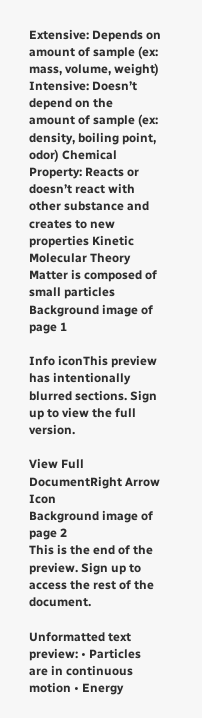Extensive: Depends on amount of sample (ex: mass, volume, weight) Intensive: Doesn’t depend on the amount of sample (ex: density, boiling point, odor) Chemical Property: Reacts or doesn’t react with other substance and creates to new properties Kinetic Molecular Theory Matter is composed of small particles
Background image of page 1

Info iconThis preview has intentionally blurred sections. Sign up to view the full version.

View Full DocumentRight Arrow Icon
Background image of page 2
This is the end of the preview. Sign up to access the rest of the document.

Unformatted text preview: • Particles are in continuous motion • Energy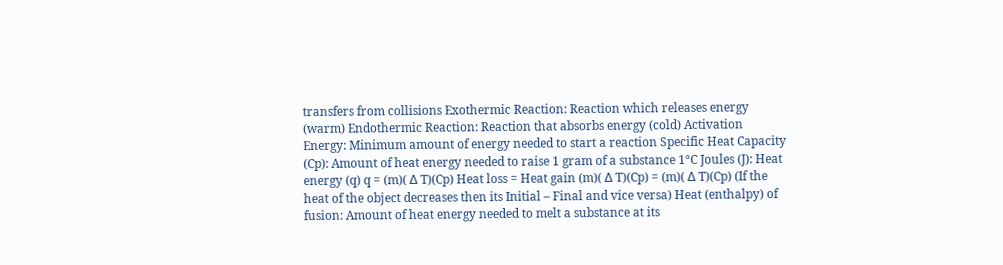transfers from collisions Exothermic Reaction: Reaction which releases energy (warm) Endothermic Reaction: Reaction that absorbs energy (cold) Activation Energy: Minimum amount of energy needed to start a reaction Specific Heat Capacity (Cp): Amount of heat energy needed to raise 1 gram of a substance 1°C Joules (J): Heat energy (q) q = (m)( ∆ T)(Cp) Heat loss = Heat gain (m)( ∆ T)(Cp) = (m)( ∆ T)(Cp) (If the heat of the object decreases then its Initial – Final and vice versa) Heat (enthalpy) of fusion: Amount of heat energy needed to melt a substance at its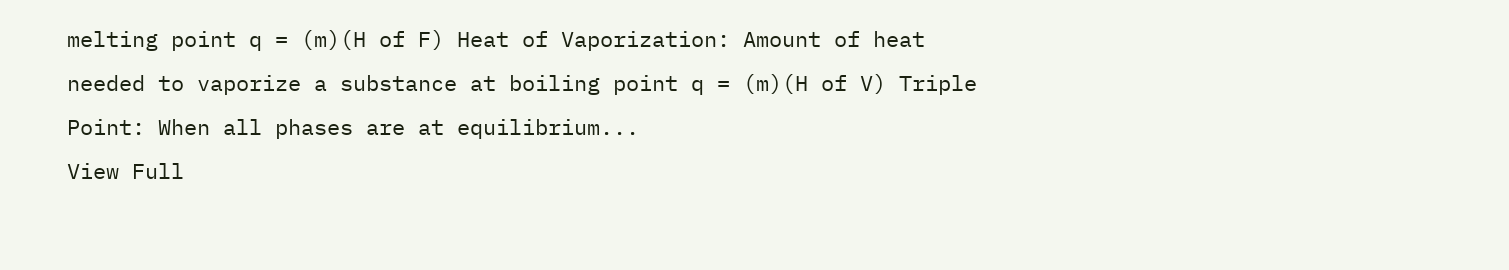melting point q = (m)(H of F) Heat of Vaporization: Amount of heat needed to vaporize a substance at boiling point q = (m)(H of V) Triple Point: When all phases are at equilibrium...
View Full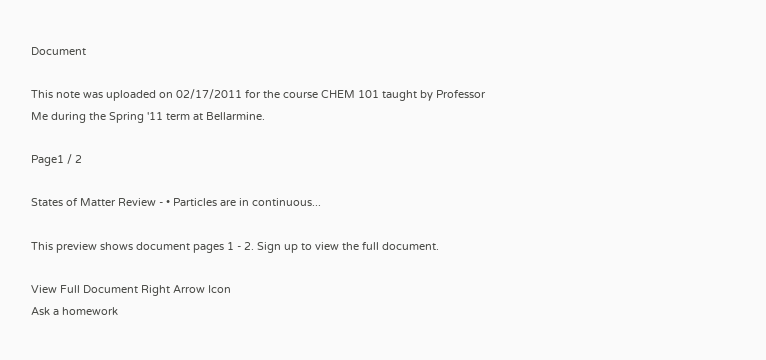Document

This note was uploaded on 02/17/2011 for the course CHEM 101 taught by Professor Me during the Spring '11 term at Bellarmine.

Page1 / 2

States of Matter Review - • Particles are in continuous...

This preview shows document pages 1 - 2. Sign up to view the full document.

View Full Document Right Arrow Icon
Ask a homework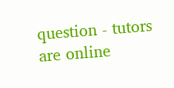question - tutors are online